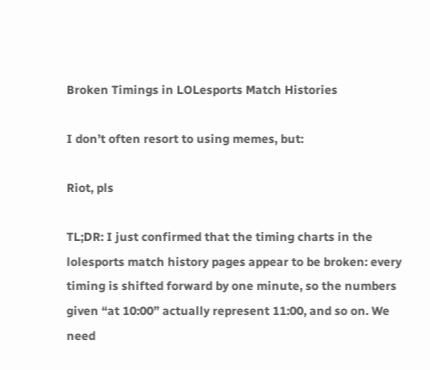Broken Timings in LOLesports Match Histories

I don’t often resort to using memes, but:

Riot, pls

TL;DR: I just confirmed that the timing charts in the lolesports match history pages appear to be broken: every timing is shifted forward by one minute, so the numbers given “at 10:00” actually represent 11:00, and so on. We need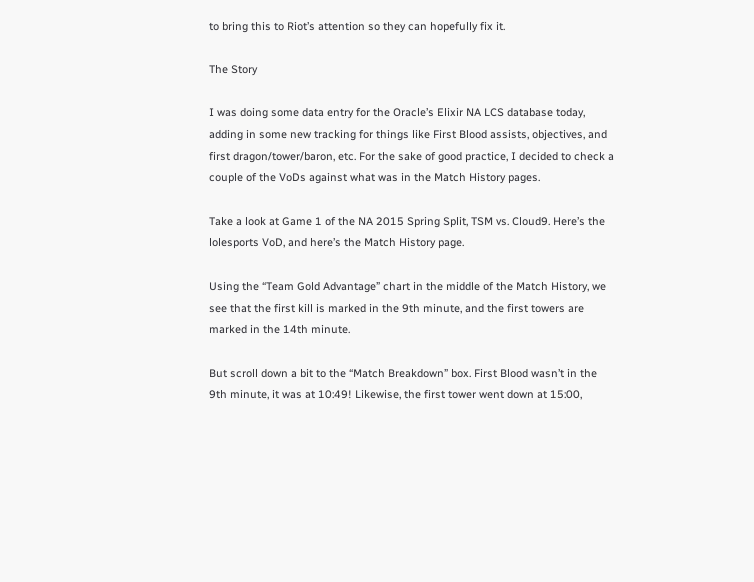to bring this to Riot’s attention so they can hopefully fix it.

The Story

I was doing some data entry for the Oracle’s Elixir NA LCS database today, adding in some new tracking for things like First Blood assists, objectives, and first dragon/tower/baron, etc. For the sake of good practice, I decided to check a couple of the VoDs against what was in the Match History pages.

Take a look at Game 1 of the NA 2015 Spring Split, TSM vs. Cloud9. Here’s the lolesports VoD, and here’s the Match History page.

Using the “Team Gold Advantage” chart in the middle of the Match History, we see that the first kill is marked in the 9th minute, and the first towers are marked in the 14th minute.

But scroll down a bit to the “Match Breakdown” box. First Blood wasn’t in the 9th minute, it was at 10:49! Likewise, the first tower went down at 15:00,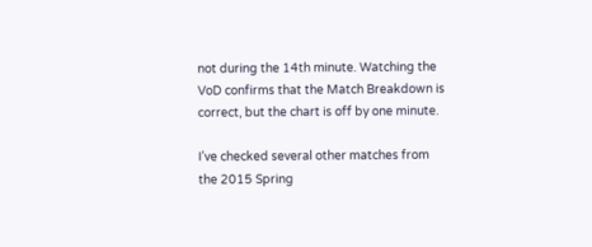not during the 14th minute. Watching the VoD confirms that the Match Breakdown is correct, but the chart is off by one minute.

I’ve checked several other matches from the 2015 Spring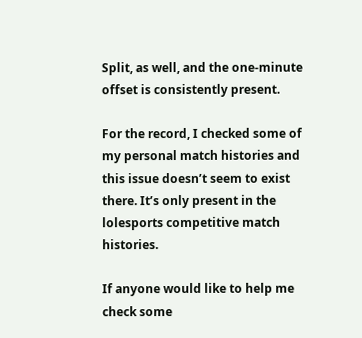Split, as well, and the one-minute offset is consistently present.

For the record, I checked some of my personal match histories and this issue doesn’t seem to exist there. It’s only present in the lolesports competitive match histories.

If anyone would like to help me check some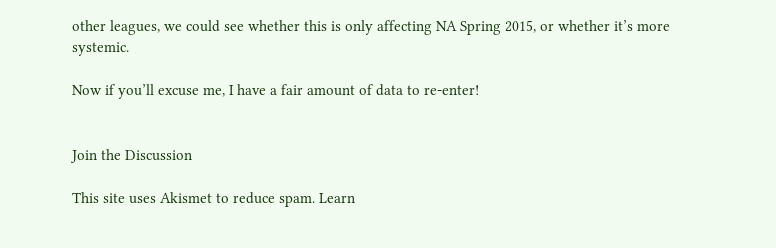other leagues, we could see whether this is only affecting NA Spring 2015, or whether it’s more systemic.

Now if you’ll excuse me, I have a fair amount of data to re-enter!


Join the Discussion

This site uses Akismet to reduce spam. Learn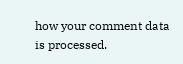how your comment data is processed.